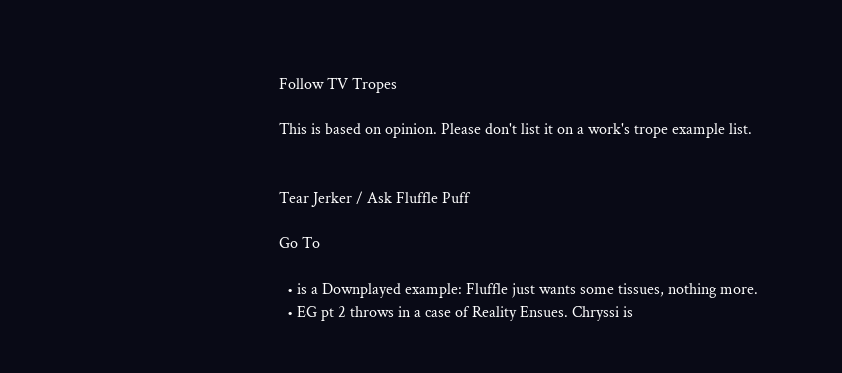Follow TV Tropes

This is based on opinion. Please don't list it on a work's trope example list.


Tear Jerker / Ask Fluffle Puff

Go To

  • is a Downplayed example: Fluffle just wants some tissues, nothing more.
  • EG pt 2 throws in a case of Reality Ensues. Chryssi is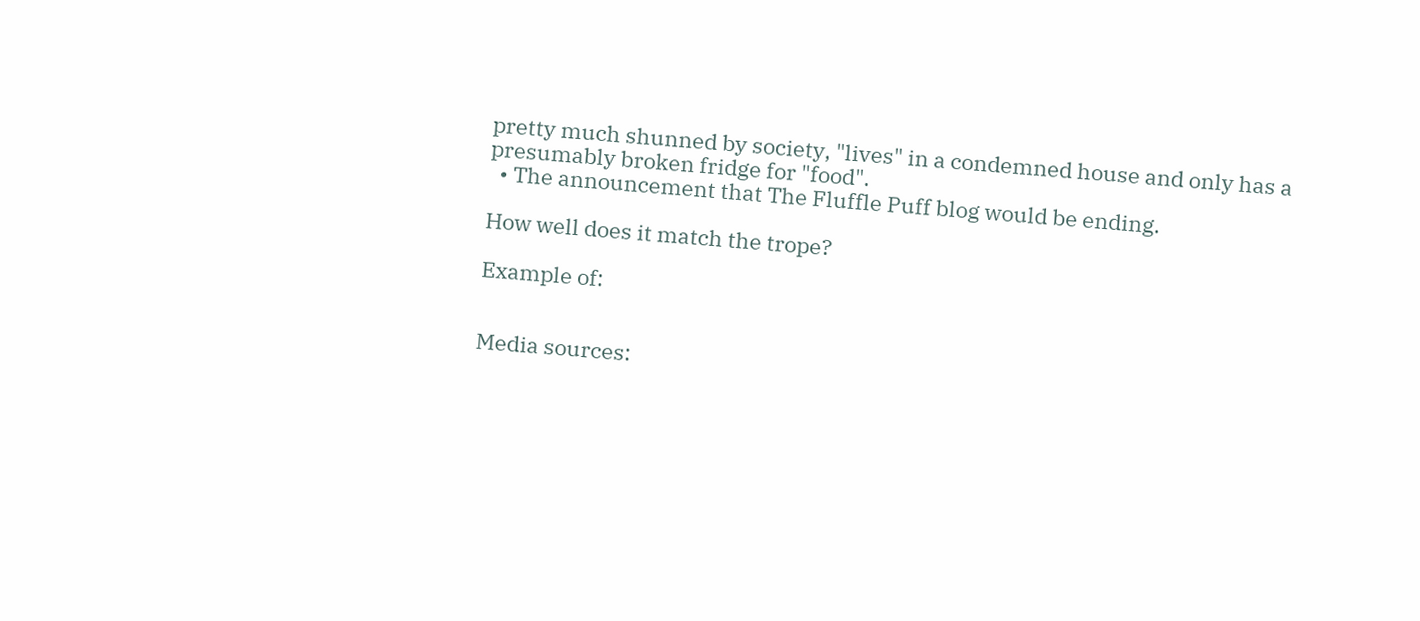pretty much shunned by society, "lives" in a condemned house and only has a presumably broken fridge for "food".
  • The announcement that The Fluffle Puff blog would be ending.

How well does it match the trope?

Example of:


Media sources: